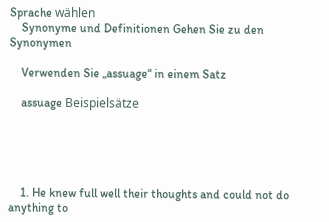Sprache wählen
    Synonyme und Definitionen Gehen Sie zu den Synonymen

    Verwenden Sie „assuage“ in einem Satz

    assuage Beispielsätze





    1. He knew full well their thoughts and could not do anything to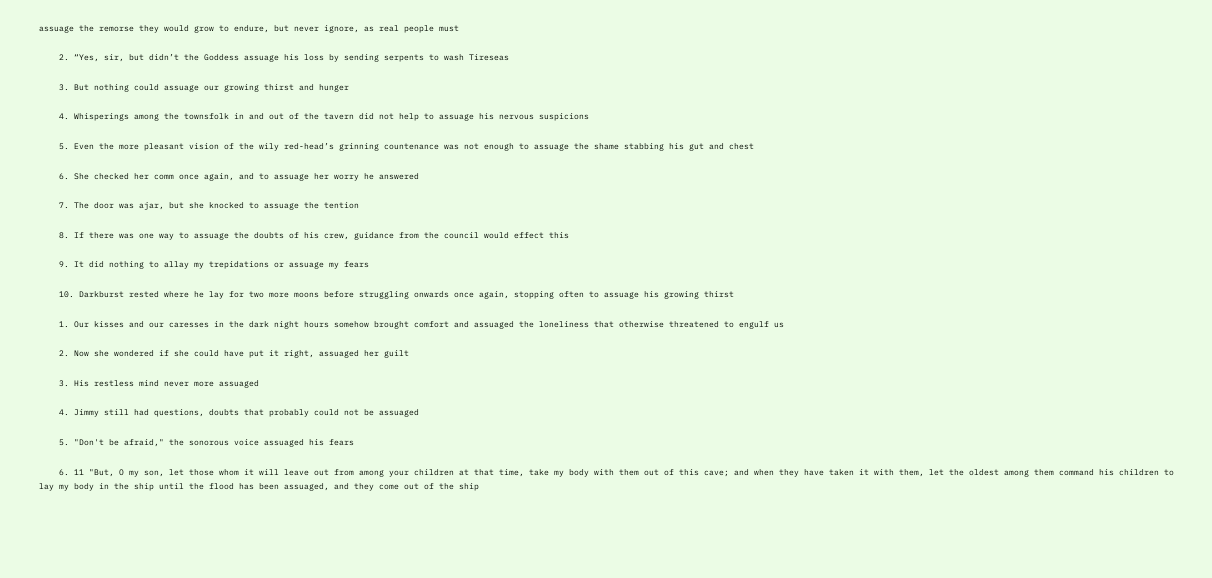assuage the remorse they would grow to endure, but never ignore, as real people must

    2. “Yes, sir, but didn’t the Goddess assuage his loss by sending serpents to wash Tireseas

    3. But nothing could assuage our growing thirst and hunger

    4. Whisperings among the townsfolk in and out of the tavern did not help to assuage his nervous suspicions

    5. Even the more pleasant vision of the wily red-head’s grinning countenance was not enough to assuage the shame stabbing his gut and chest

    6. She checked her comm once again, and to assuage her worry he answered

    7. The door was ajar, but she knocked to assuage the tention

    8. If there was one way to assuage the doubts of his crew, guidance from the council would effect this

    9. It did nothing to allay my trepidations or assuage my fears

    10. Darkburst rested where he lay for two more moons before struggling onwards once again, stopping often to assuage his growing thirst

    1. Our kisses and our caresses in the dark night hours somehow brought comfort and assuaged the loneliness that otherwise threatened to engulf us

    2. Now she wondered if she could have put it right, assuaged her guilt

    3. His restless mind never more assuaged

    4. Jimmy still had questions, doubts that probably could not be assuaged

    5. "Don't be afraid," the sonorous voice assuaged his fears

    6. 11 "But, O my son, let those whom it will leave out from among your children at that time, take my body with them out of this cave; and when they have taken it with them, let the oldest among them command his children to lay my body in the ship until the flood has been assuaged, and they come out of the ship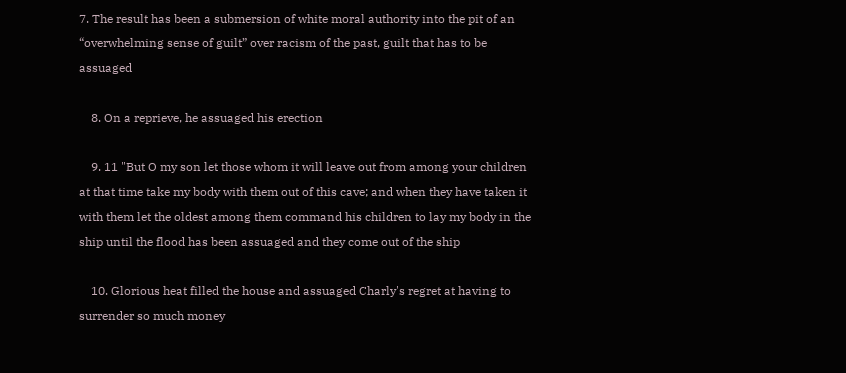7. The result has been a submersion of white moral authority into the pit of an “overwhelming sense of guilt” over racism of the past, guilt that has to be assuaged

    8. On a reprieve, he assuaged his erection

    9. 11 "But O my son let those whom it will leave out from among your children at that time take my body with them out of this cave; and when they have taken it with them let the oldest among them command his children to lay my body in the ship until the flood has been assuaged and they come out of the ship

    10. Glorious heat filled the house and assuaged Charly's regret at having to surrender so much money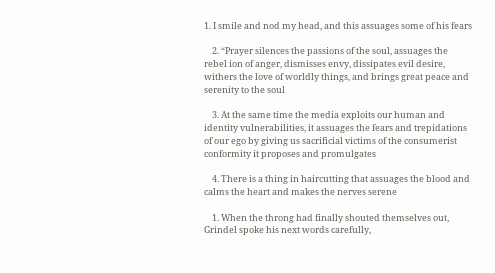1. I smile and nod my head, and this assuages some of his fears

    2. “Prayer silences the passions of the soul, assuages the rebel ion of anger, dismisses envy, dissipates evil desire, withers the love of worldly things, and brings great peace and serenity to the soul

    3. At the same time the media exploits our human and identity vulnerabilities, it assuages the fears and trepidations of our ego by giving us sacrificial victims of the consumerist conformity it proposes and promulgates

    4. There is a thing in haircutting that assuages the blood and calms the heart and makes the nerves serene

    1. When the throng had finally shouted themselves out, Grindel spoke his next words carefully,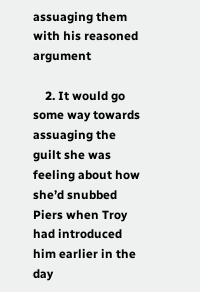assuaging them with his reasoned argument

    2. It would go some way towards assuaging the guilt she was feeling about how she’d snubbed Piers when Troy had introduced him earlier in the day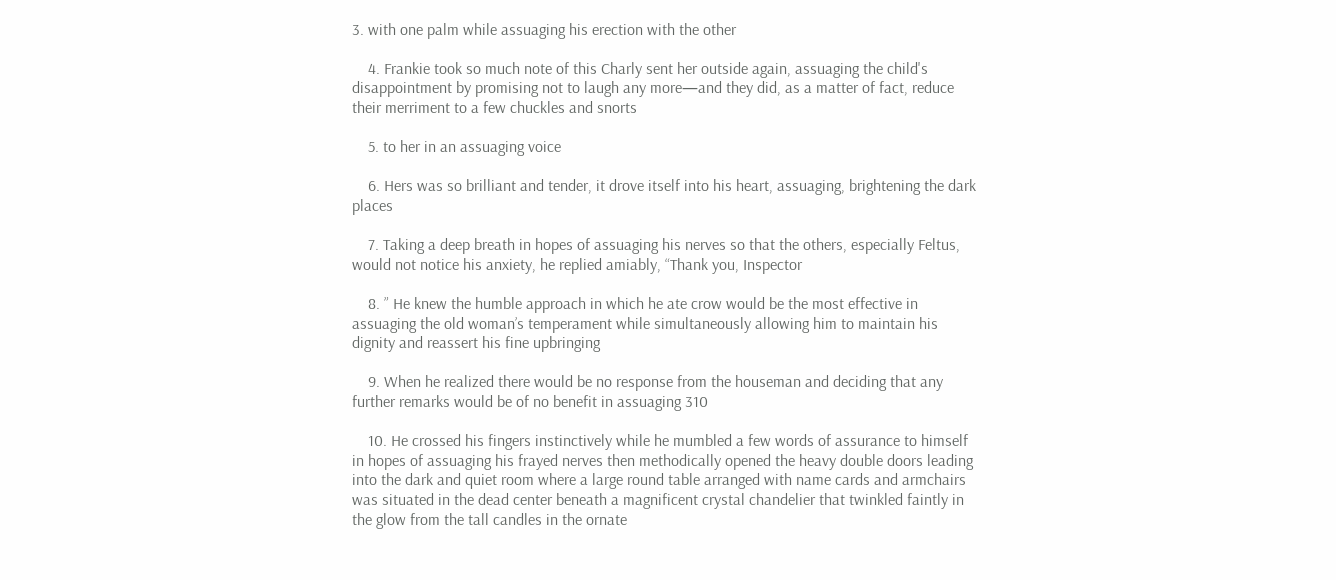3. with one palm while assuaging his erection with the other

    4. Frankie took so much note of this Charly sent her outside again, assuaging the child's disappointment by promising not to laugh any more—and they did, as a matter of fact, reduce their merriment to a few chuckles and snorts

    5. to her in an assuaging voice

    6. Hers was so brilliant and tender, it drove itself into his heart, assuaging, brightening the dark places

    7. Taking a deep breath in hopes of assuaging his nerves so that the others, especially Feltus, would not notice his anxiety, he replied amiably, “Thank you, Inspector

    8. ” He knew the humble approach in which he ate crow would be the most effective in assuaging the old woman’s temperament while simultaneously allowing him to maintain his dignity and reassert his fine upbringing

    9. When he realized there would be no response from the houseman and deciding that any further remarks would be of no benefit in assuaging 310

    10. He crossed his fingers instinctively while he mumbled a few words of assurance to himself in hopes of assuaging his frayed nerves then methodically opened the heavy double doors leading into the dark and quiet room where a large round table arranged with name cards and armchairs was situated in the dead center beneath a magnificent crystal chandelier that twinkled faintly in the glow from the tall candles in the ornate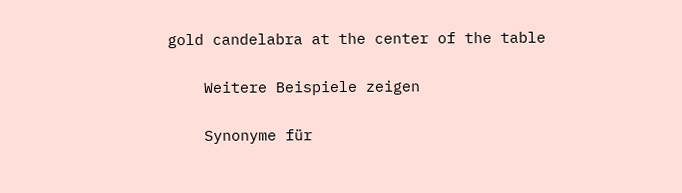gold candelabra at the center of the table

    Weitere Beispiele zeigen

    Synonyme für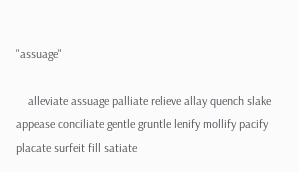"assuage"

    alleviate assuage palliate relieve allay quench slake appease conciliate gentle gruntle lenify mollify pacify placate surfeit fill satiate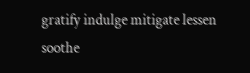gratify indulge mitigate lessen soothe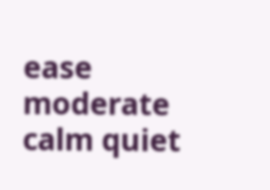ease moderate calm quiet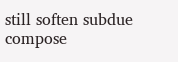still soften subdue compose